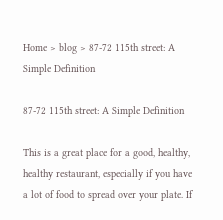Home > blog > 87-72 115th street: A Simple Definition

87-72 115th street: A Simple Definition

This is a great place for a good, healthy, healthy restaurant, especially if you have a lot of food to spread over your plate. If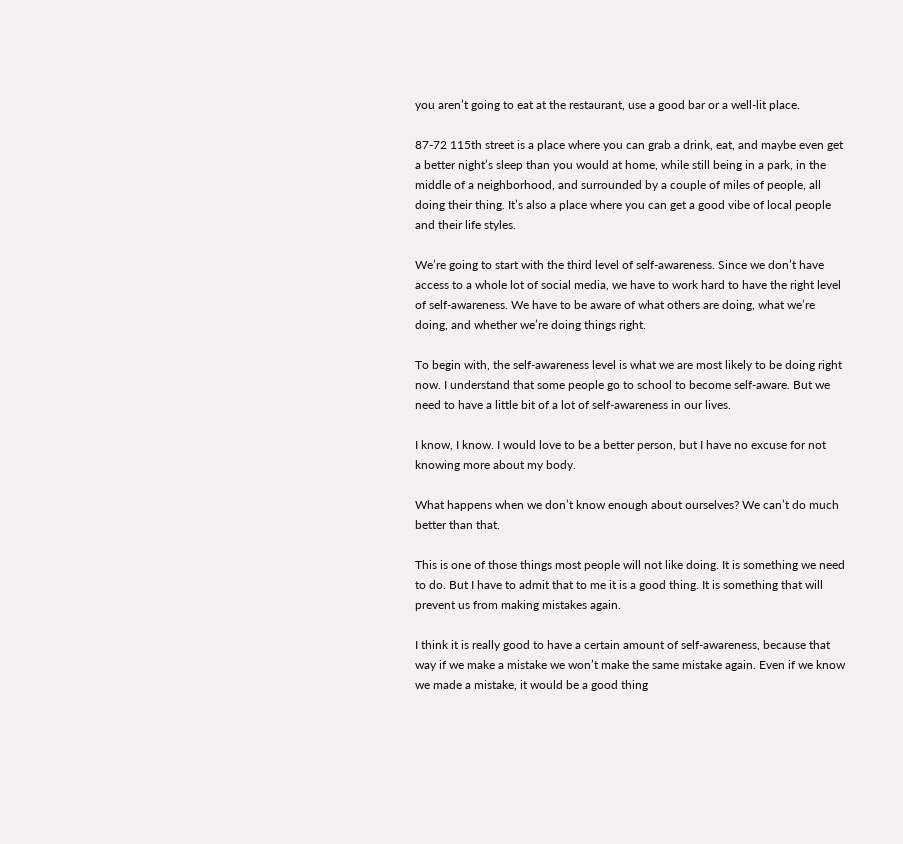you aren’t going to eat at the restaurant, use a good bar or a well-lit place.

87-72 115th street is a place where you can grab a drink, eat, and maybe even get a better night’s sleep than you would at home, while still being in a park, in the middle of a neighborhood, and surrounded by a couple of miles of people, all doing their thing. It’s also a place where you can get a good vibe of local people and their life styles.

We’re going to start with the third level of self-awareness. Since we don’t have access to a whole lot of social media, we have to work hard to have the right level of self-awareness. We have to be aware of what others are doing, what we’re doing, and whether we’re doing things right.

To begin with, the self-awareness level is what we are most likely to be doing right now. I understand that some people go to school to become self-aware. But we need to have a little bit of a lot of self-awareness in our lives.

I know, I know. I would love to be a better person, but I have no excuse for not knowing more about my body.

What happens when we don’t know enough about ourselves? We can’t do much better than that.

This is one of those things most people will not like doing. It is something we need to do. But I have to admit that to me it is a good thing. It is something that will prevent us from making mistakes again.

I think it is really good to have a certain amount of self-awareness, because that way if we make a mistake we won’t make the same mistake again. Even if we know we made a mistake, it would be a good thing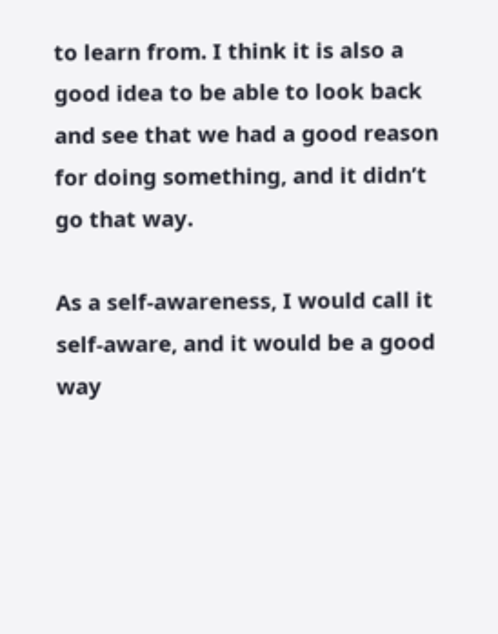to learn from. I think it is also a good idea to be able to look back and see that we had a good reason for doing something, and it didn’t go that way.

As a self-awareness, I would call it self-aware, and it would be a good way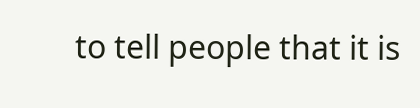to tell people that it is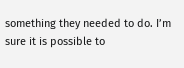something they needed to do. I’m sure it is possible to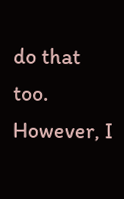do that too. However, I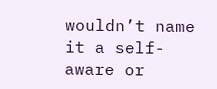wouldn’t name it a self-aware or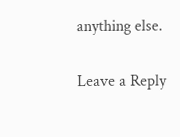anything else.

Leave a Reply